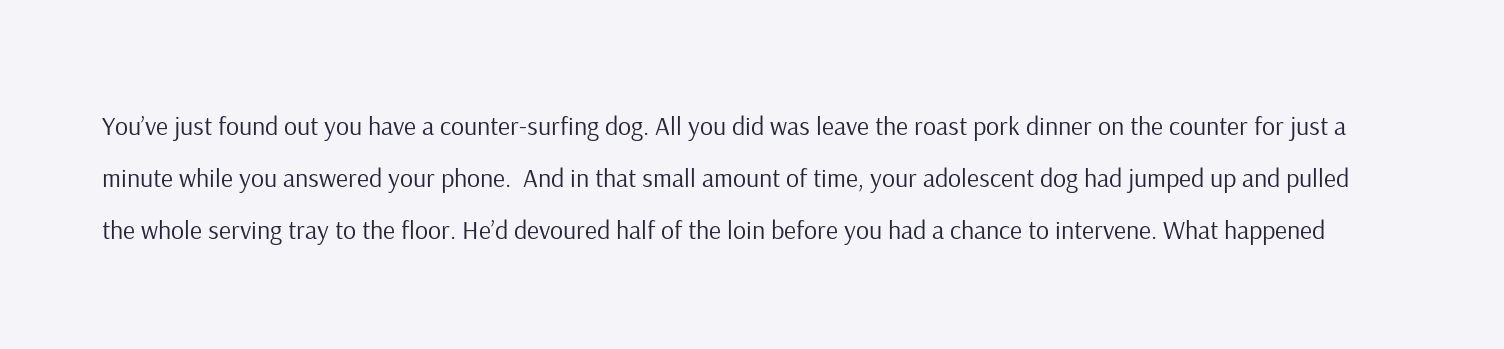You’ve just found out you have a counter-surfing dog. All you did was leave the roast pork dinner on the counter for just a minute while you answered your phone.  And in that small amount of time, your adolescent dog had jumped up and pulled the whole serving tray to the floor. He’d devoured half of the loin before you had a chance to intervene. What happened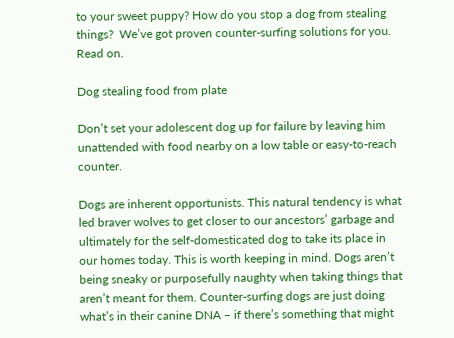to your sweet puppy? How do you stop a dog from stealing things?  We’ve got proven counter-surfing solutions for you. Read on.

Dog stealing food from plate

Don’t set your adolescent dog up for failure by leaving him unattended with food nearby on a low table or easy-to-reach counter.

Dogs are inherent opportunists. This natural tendency is what led braver wolves to get closer to our ancestors’ garbage and ultimately for the self-domesticated dog to take its place in our homes today. This is worth keeping in mind. Dogs aren’t being sneaky or purposefully naughty when taking things that aren’t meant for them. Counter-surfing dogs are just doing what’s in their canine DNA – if there’s something that might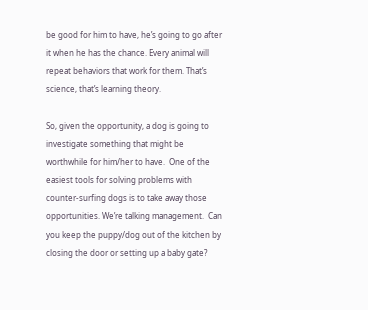be good for him to have, he’s going to go after it when he has the chance. Every animal will repeat behaviors that work for them. That’s science, that’s learning theory.

So, given the opportunity, a dog is going to investigate something that might be worthwhile for him/her to have.  One of the easiest tools for solving problems with counter-surfing dogs is to take away those opportunities. We’re talking management.  Can you keep the puppy/dog out of the kitchen by closing the door or setting up a baby gate?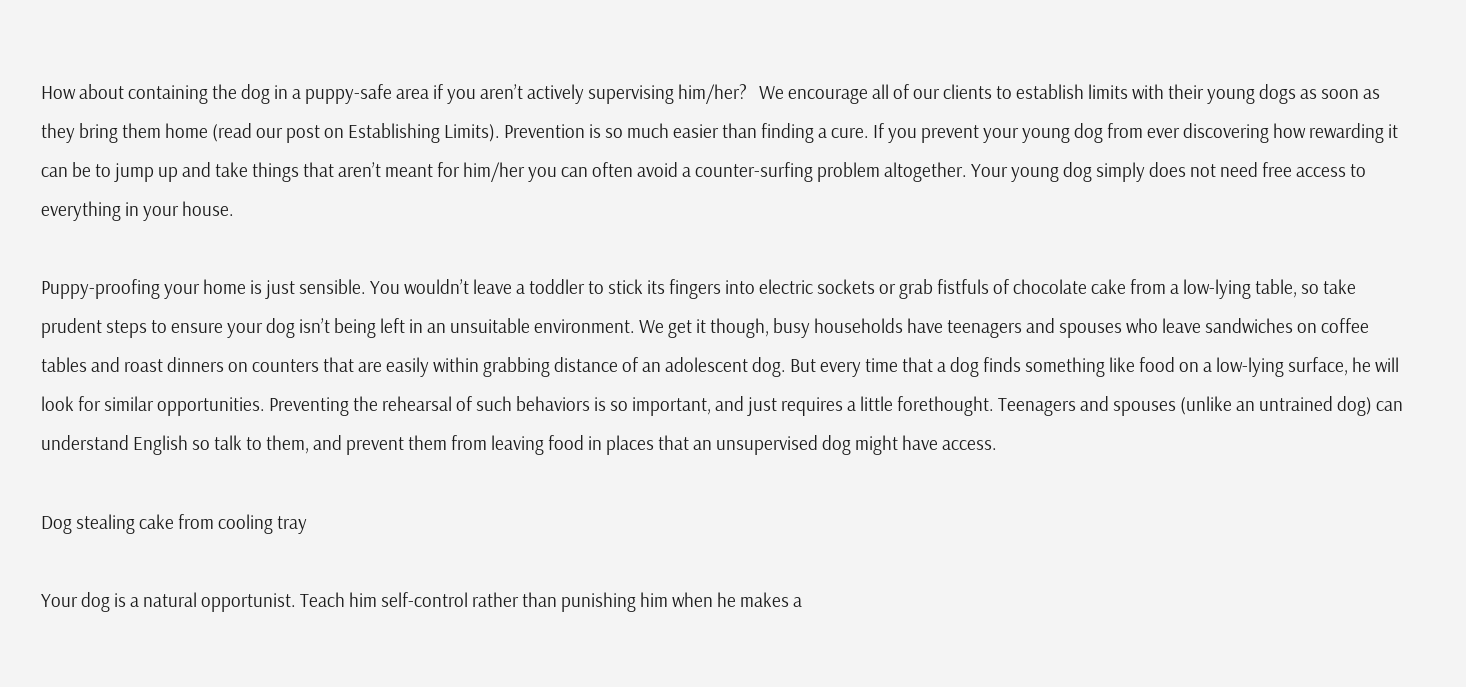How about containing the dog in a puppy-safe area if you aren’t actively supervising him/her?   We encourage all of our clients to establish limits with their young dogs as soon as they bring them home (read our post on Establishing Limits). Prevention is so much easier than finding a cure. If you prevent your young dog from ever discovering how rewarding it can be to jump up and take things that aren’t meant for him/her you can often avoid a counter-surfing problem altogether. Your young dog simply does not need free access to everything in your house.

Puppy-proofing your home is just sensible. You wouldn’t leave a toddler to stick its fingers into electric sockets or grab fistfuls of chocolate cake from a low-lying table, so take prudent steps to ensure your dog isn’t being left in an unsuitable environment. We get it though, busy households have teenagers and spouses who leave sandwiches on coffee tables and roast dinners on counters that are easily within grabbing distance of an adolescent dog. But every time that a dog finds something like food on a low-lying surface, he will look for similar opportunities. Preventing the rehearsal of such behaviors is so important, and just requires a little forethought. Teenagers and spouses (unlike an untrained dog) can understand English so talk to them, and prevent them from leaving food in places that an unsupervised dog might have access.

Dog stealing cake from cooling tray

Your dog is a natural opportunist. Teach him self-control rather than punishing him when he makes a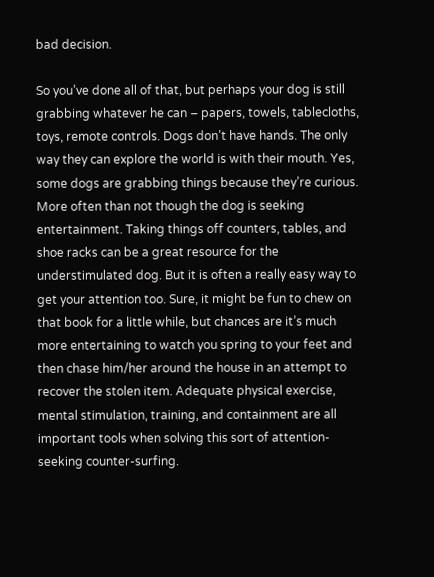bad decision.

So you’ve done all of that, but perhaps your dog is still grabbing whatever he can – papers, towels, tablecloths, toys, remote controls. Dogs don’t have hands. The only way they can explore the world is with their mouth. Yes, some dogs are grabbing things because they’re curious. More often than not though the dog is seeking entertainment. Taking things off counters, tables, and shoe racks can be a great resource for the understimulated dog. But it is often a really easy way to get your attention too. Sure, it might be fun to chew on that book for a little while, but chances are it’s much more entertaining to watch you spring to your feet and then chase him/her around the house in an attempt to recover the stolen item. Adequate physical exercise, mental stimulation, training, and containment are all important tools when solving this sort of attention-seeking counter-surfing.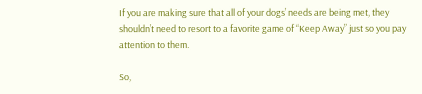If you are making sure that all of your dogs’ needs are being met, they shouldn’t need to resort to a favorite game of “Keep Away” just so you pay attention to them.

So,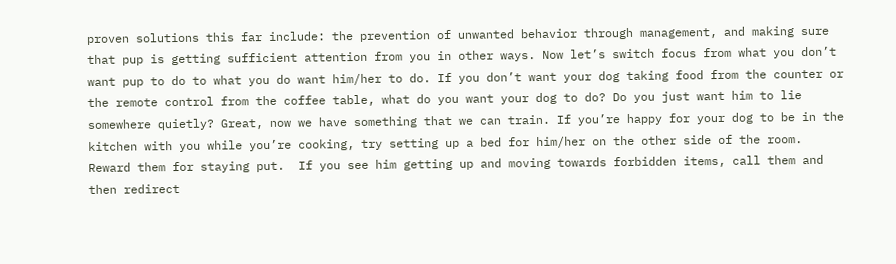proven solutions this far include: the prevention of unwanted behavior through management, and making sure that pup is getting sufficient attention from you in other ways. Now let’s switch focus from what you don’t want pup to do to what you do want him/her to do. If you don’t want your dog taking food from the counter or the remote control from the coffee table, what do you want your dog to do? Do you just want him to lie somewhere quietly? Great, now we have something that we can train. If you’re happy for your dog to be in the kitchen with you while you’re cooking, try setting up a bed for him/her on the other side of the room. Reward them for staying put.  If you see him getting up and moving towards forbidden items, call them and then redirect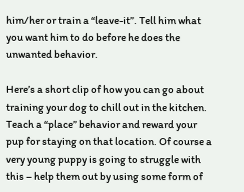him/her or train a “leave-it”. Tell him what you want him to do before he does the unwanted behavior.

Here’s a short clip of how you can go about training your dog to chill out in the kitchen. Teach a “place” behavior and reward your pup for staying on that location. Of course a very young puppy is going to struggle with this – help them out by using some form of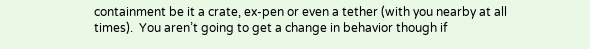containment be it a crate, ex-pen or even a tether (with you nearby at all times).  You aren’t going to get a change in behavior though if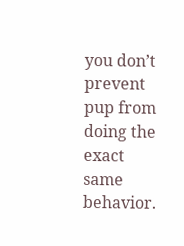you don’t prevent pup from doing the exact same behavior.